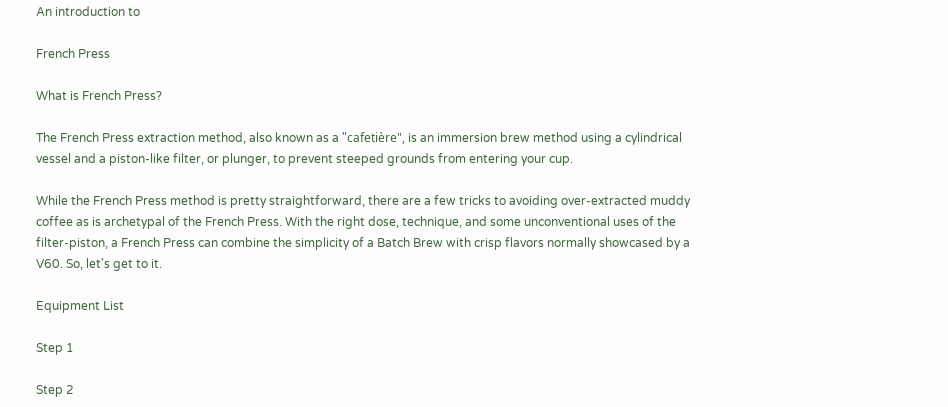An introduction to

French Press

What is French Press?

The French Press extraction method, also known as a "cafetière", is an immersion brew method using a cylindrical vessel and a piston-like filter, or plunger, to prevent steeped grounds from entering your cup.

While the French Press method is pretty straightforward, there are a few tricks to avoiding over-extracted muddy coffee as is archetypal of the French Press. With the right dose, technique, and some unconventional uses of the filter-piston, a French Press can combine the simplicity of a Batch Brew with crisp flavors normally showcased by a V60. So, let's get to it.

Equipment List

Step 1

Step 2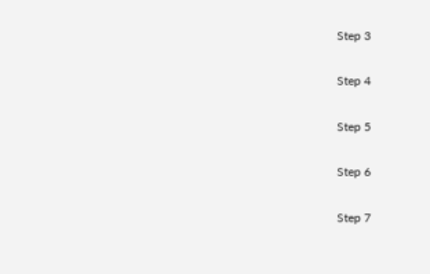Step 3

Step 4

Step 5

Step 6

Step 7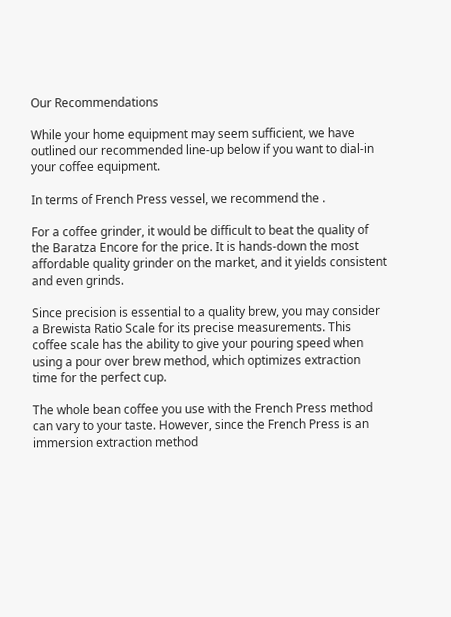Our Recommendations

While your home equipment may seem sufficient, we have outlined our recommended line-up below if you want to dial-in your coffee equipment.

In terms of French Press vessel, we recommend the .

For a coffee grinder, it would be difficult to beat the quality of the Baratza Encore for the price. It is hands-down the most affordable quality grinder on the market, and it yields consistent and even grinds.

Since precision is essential to a quality brew, you may consider a Brewista Ratio Scale for its precise measurements. This coffee scale has the ability to give your pouring speed when using a pour over brew method, which optimizes extraction time for the perfect cup.

The whole bean coffee you use with the French Press method can vary to your taste. However, since the French Press is an immersion extraction method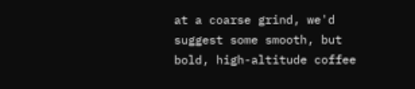at a coarse grind, we'd suggest some smooth, but bold, high-altitude coffee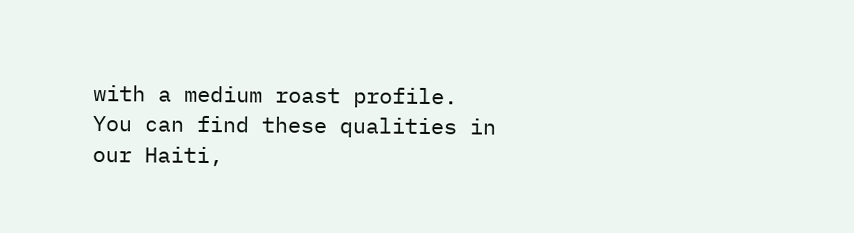with a medium roast profile. You can find these qualities in our Haiti,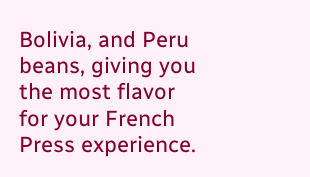Bolivia, and Peru beans, giving you the most flavor for your French Press experience.